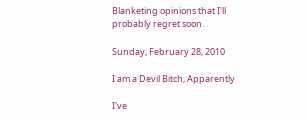Blanketing opinions that I'll probably regret soon.

Sunday, February 28, 2010

I am a Devil Bitch, Apparently

I've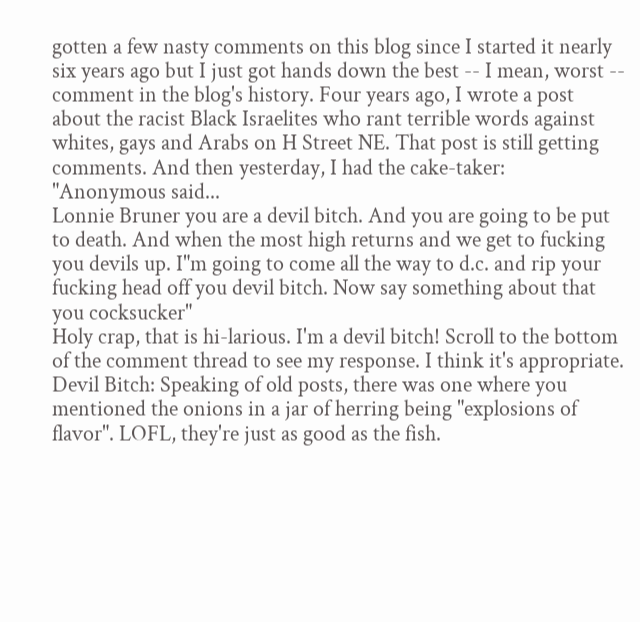gotten a few nasty comments on this blog since I started it nearly six years ago but I just got hands down the best -- I mean, worst -- comment in the blog's history. Four years ago, I wrote a post about the racist Black Israelites who rant terrible words against whites, gays and Arabs on H Street NE. That post is still getting comments. And then yesterday, I had the cake-taker:
"Anonymous said...
Lonnie Bruner you are a devil bitch. And you are going to be put to death. And when the most high returns and we get to fucking you devils up. I"m going to come all the way to d.c. and rip your fucking head off you devil bitch. Now say something about that you cocksucker"
Holy crap, that is hi-larious. I'm a devil bitch! Scroll to the bottom of the comment thread to see my response. I think it's appropriate.
Devil Bitch: Speaking of old posts, there was one where you mentioned the onions in a jar of herring being "explosions of flavor". LOFL, they're just as good as the fish.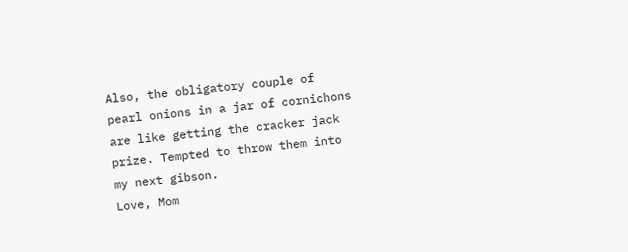Also, the obligatory couple of pearl onions in a jar of cornichons are like getting the cracker jack prize. Tempted to throw them into my next gibson.
Love, Mom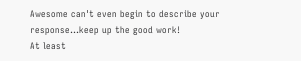Awesome can't even begin to describe your response...keep up the good work!
At least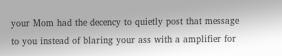your Mom had the decency to quietly post that message to you instead of blaring your ass with a amplifier for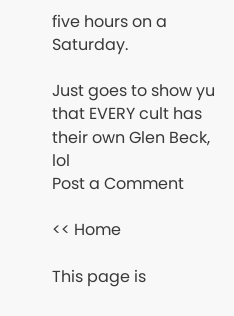five hours on a Saturday.

Just goes to show yu that EVERY cult has their own Glen Beck, lol
Post a Comment

<< Home

This page is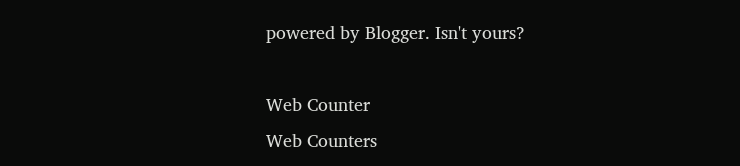powered by Blogger. Isn't yours?

Web Counter
Web Counters